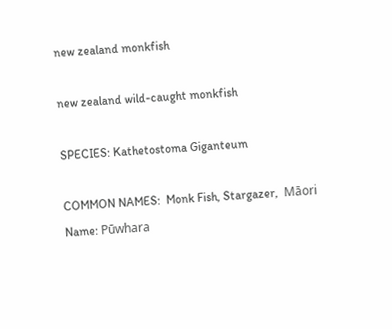new zealand monkfish

new zealand wild-caught monkfish

SPECIES: Kathetostoma Giganteum

COMMON NAMES:  Monk Fish, Stargazer,  Māori Name: Pūwhara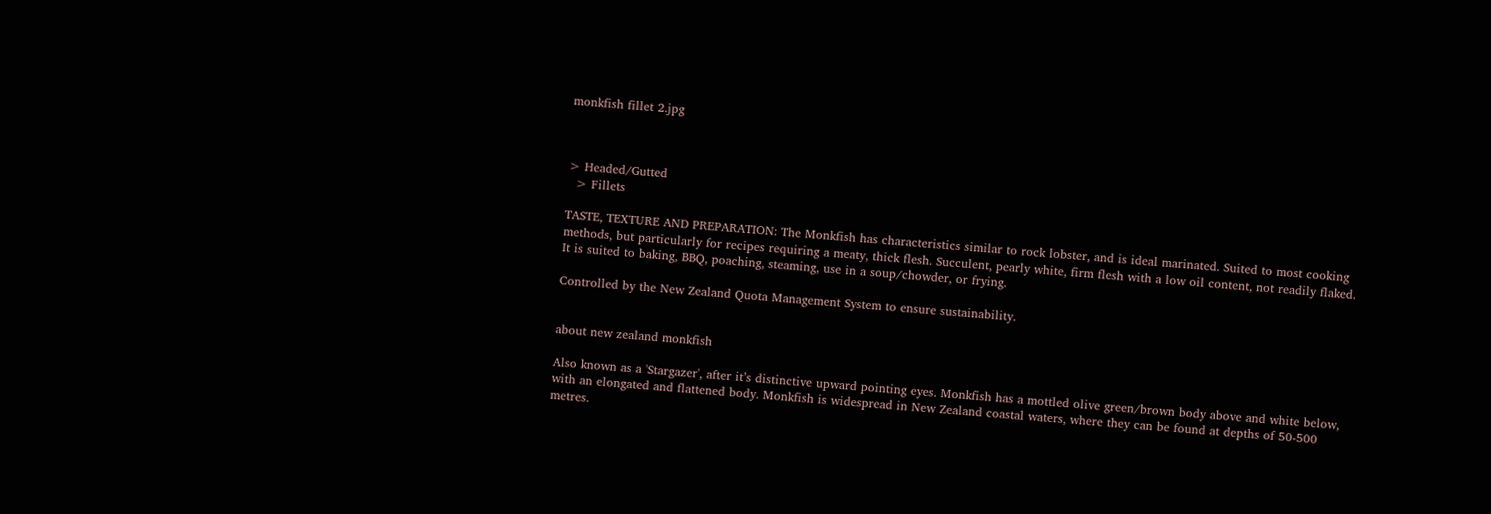monkfish fillet 2.jpg



> Headed/Gutted
  > Fillets

TASTE, TEXTURE AND PREPARATION: The Monkfish has characteristics similar to rock lobster, and is ideal marinated. Suited to most cooking methods, but particularly for recipes requiring a meaty, thick flesh. Succulent, pearly white, firm flesh with a low oil content, not readily flaked. It is suited to baking, BBQ, poaching, steaming, use in a soup/chowder, or frying.

Controlled by the New Zealand Quota Management System to ensure sustainability.


about new zealand monkfish

Also known as a 'Stargazer', after it’s distinctive upward pointing eyes. Monkfish has a mottled olive green/brown body above and white below, with an elongated and flattened body. Monkfish is widespread in New Zealand coastal waters, where they can be found at depths of 50-500 metres.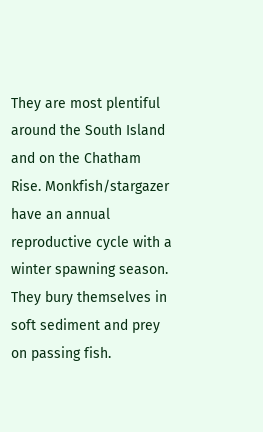They are most plentiful around the South Island and on the Chatham Rise. Monkfish/stargazer have an annual reproductive cycle with a winter spawning season. They bury themselves in soft sediment and prey on passing fish.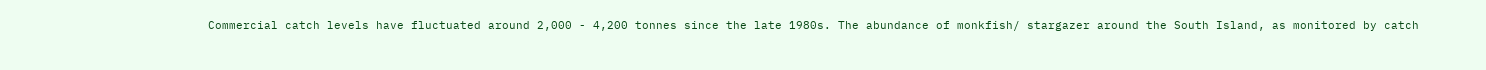Commercial catch levels have fluctuated around 2,000 - 4,200 tonnes since the late 1980s. The abundance of monkfish/ stargazer around the South Island, as monitored by catch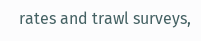rates and trawl surveys,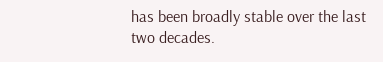has been broadly stable over the last two decades.